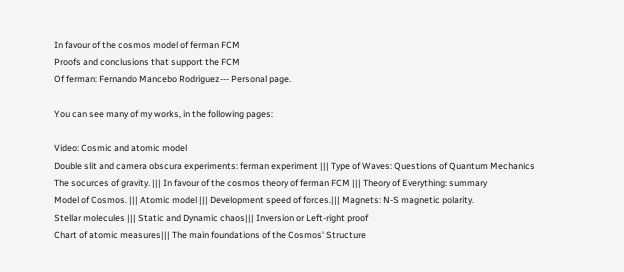In favour of the cosmos model of ferman FCM
Proofs and conclusions that support the FCM
Of ferman: Fernando Mancebo Rodriguez--- Personal page.

You can see many of my works, in the following pages:

Video: Cosmic and atomic model
Double slit and camera obscura experiments: ferman experiment ||| Type of Waves: Questions of Quantum Mechanics
The socurces of gravity. ||| In favour of the cosmos theory of ferman FCM ||| Theory of Everything: summary
Model of Cosmos. ||| Atomic model ||| Development speed of forces.||| Magnets: N-S magnetic polarity.
Stellar molecules ||| Static and Dynamic chaos||| Inversion or Left-right proof
Chart of atomic measures||| The main foundations of the Cosmos' Structure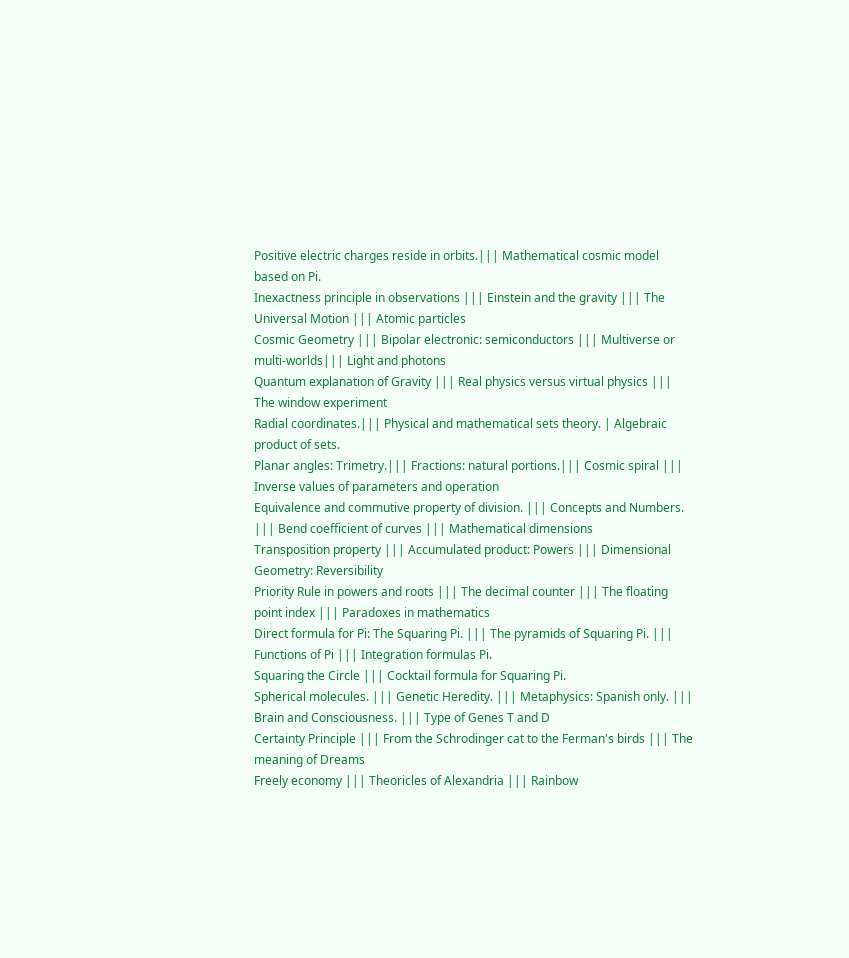Positive electric charges reside in orbits.||| Mathematical cosmic model based on Pi.
Inexactness principle in observations ||| Einstein and the gravity ||| The Universal Motion ||| Atomic particles
Cosmic Geometry ||| Bipolar electronic: semiconductors ||| Multiverse or multi-worlds||| Light and photons
Quantum explanation of Gravity ||| Real physics versus virtual physics ||| The window experiment
Radial coordinates.||| Physical and mathematical sets theory. | Algebraic product of sets.
Planar angles: Trimetry.||| Fractions: natural portions.||| Cosmic spiral ||| Inverse values of parameters and operation
Equivalence and commutive property of division. ||| Concepts and Numbers. ||| Bend coefficient of curves ||| Mathematical dimensions
Transposition property ||| Accumulated product: Powers ||| Dimensional Geometry: Reversibility
Priority Rule in powers and roots ||| The decimal counter ||| The floating point index ||| Paradoxes in mathematics
Direct formula for Pi: The Squaring Pi. ||| The pyramids of Squaring Pi. ||| Functions of Pi ||| Integration formulas Pi.
Squaring the Circle ||| Cocktail formula for Squaring Pi.
Spherical molecules. ||| Genetic Heredity. ||| Metaphysics: Spanish only. ||| Brain and Consciousness. ||| Type of Genes T and D
Certainty Principle ||| From the Schrodinger cat to the Ferman's birds ||| The meaning of Dreams
Freely economy ||| Theoricles of Alexandria ||| Rainbow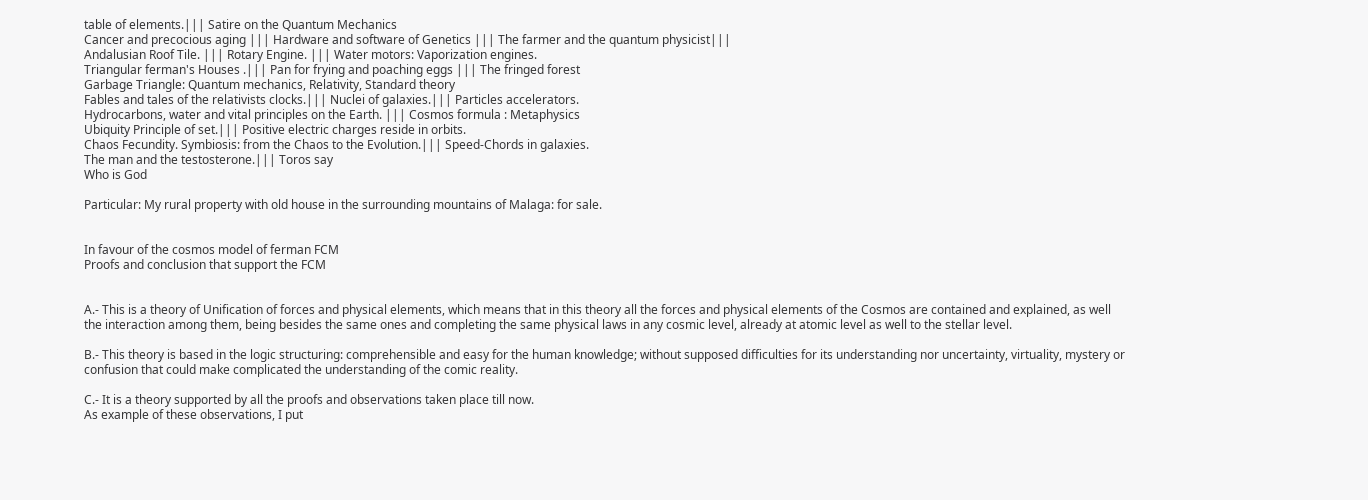table of elements.||| Satire on the Quantum Mechanics
Cancer and precocious aging ||| Hardware and software of Genetics ||| The farmer and the quantum physicist|||
Andalusian Roof Tile. ||| Rotary Engine. ||| Water motors: Vaporization engines.
Triangular ferman's Houses .||| Pan for frying and poaching eggs ||| The fringed forest
Garbage Triangle: Quantum mechanics, Relativity, Standard theory
Fables and tales of the relativists clocks.||| Nuclei of galaxies.||| Particles accelerators.
Hydrocarbons, water and vital principles on the Earth. ||| Cosmos formula : Metaphysics
Ubiquity Principle of set.||| Positive electric charges reside in orbits.
Chaos Fecundity. Symbiosis: from the Chaos to the Evolution.||| Speed-Chords in galaxies.
The man and the testosterone.||| Toros say
Who is God

Particular: My rural property with old house in the surrounding mountains of Malaga: for sale.


In favour of the cosmos model of ferman FCM
Proofs and conclusion that support the FCM


A.- This is a theory of Unification of forces and physical elements, which means that in this theory all the forces and physical elements of the Cosmos are contained and explained, as well the interaction among them, being besides the same ones and completing the same physical laws in any cosmic level, already at atomic level as well to the stellar level.

B.- This theory is based in the logic structuring: comprehensible and easy for the human knowledge; without supposed difficulties for its understanding nor uncertainty, virtuality, mystery or confusion that could make complicated the understanding of the comic reality.

C.- It is a theory supported by all the proofs and observations taken place till now.
As example of these observations, I put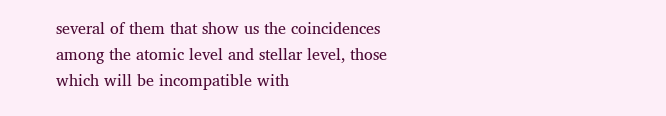several of them that show us the coincidences among the atomic level and stellar level, those which will be incompatible with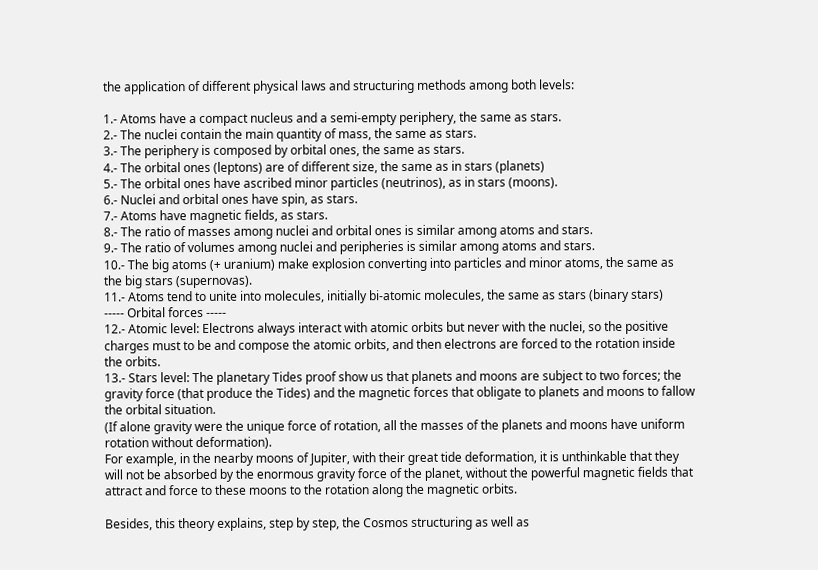the application of different physical laws and structuring methods among both levels:

1.- Atoms have a compact nucleus and a semi-empty periphery, the same as stars.
2.- The nuclei contain the main quantity of mass, the same as stars.
3.- The periphery is composed by orbital ones, the same as stars.
4.- The orbital ones (leptons) are of different size, the same as in stars (planets)
5.- The orbital ones have ascribed minor particles (neutrinos), as in stars (moons).
6.- Nuclei and orbital ones have spin, as stars.
7.- Atoms have magnetic fields, as stars.
8.- The ratio of masses among nuclei and orbital ones is similar among atoms and stars.
9.- The ratio of volumes among nuclei and peripheries is similar among atoms and stars.
10.- The big atoms (+ uranium) make explosion converting into particles and minor atoms, the same as the big stars (supernovas).
11.- Atoms tend to unite into molecules, initially bi-atomic molecules, the same as stars (binary stars)
----- Orbital forces -----
12.- Atomic level: Electrons always interact with atomic orbits but never with the nuclei, so the positive charges must to be and compose the atomic orbits, and then electrons are forced to the rotation inside the orbits.
13.- Stars level: The planetary Tides proof show us that planets and moons are subject to two forces; the gravity force (that produce the Tides) and the magnetic forces that obligate to planets and moons to fallow the orbital situation.
(If alone gravity were the unique force of rotation, all the masses of the planets and moons have uniform rotation without deformation).
For example, in the nearby moons of Jupiter, with their great tide deformation, it is unthinkable that they will not be absorbed by the enormous gravity force of the planet, without the powerful magnetic fields that attract and force to these moons to the rotation along the magnetic orbits.

Besides, this theory explains, step by step, the Cosmos structuring as well as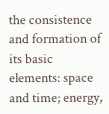the consistence and formation of its basic elements: space and time; energy,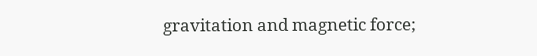gravitation and magnetic force;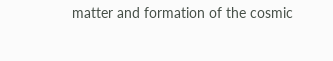matter and formation of the cosmic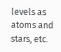levels as atoms and stars, etc.